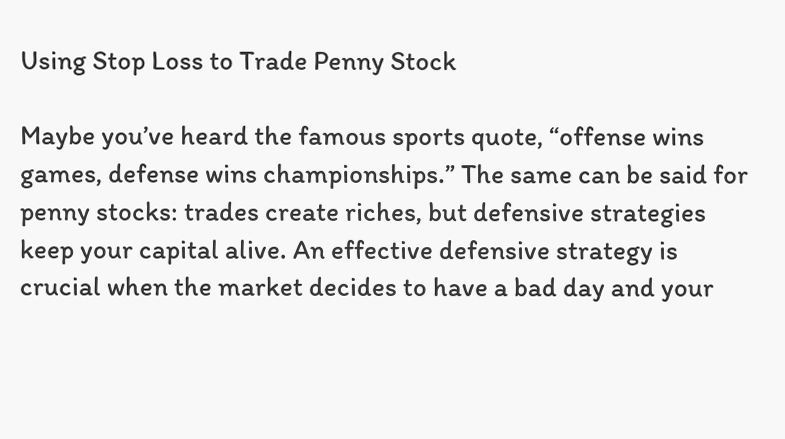Using Stop Loss to Trade Penny Stock

Maybe you’ve heard the famous sports quote, “offense wins games, defense wins championships.” The same can be said for penny stocks: trades create riches, but defensive strategies keep your capital alive. An effective defensive strategy is crucial when the market decides to have a bad day and your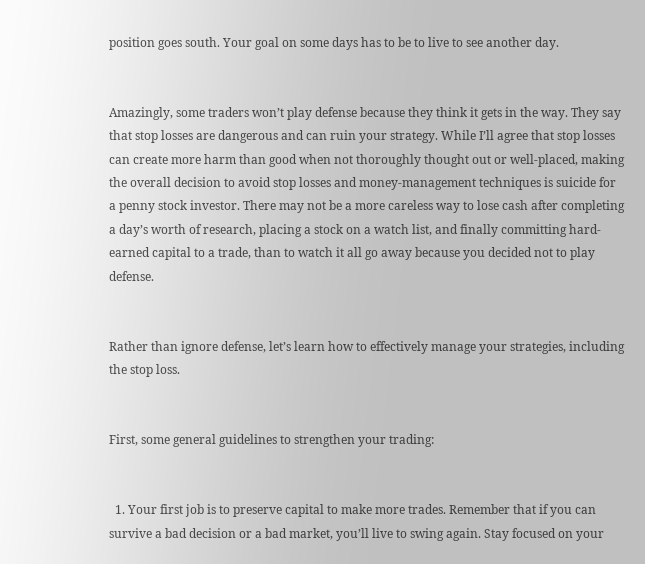position goes south. Your goal on some days has to be to live to see another day.


Amazingly, some traders won’t play defense because they think it gets in the way. They say that stop losses are dangerous and can ruin your strategy. While I’ll agree that stop losses can create more harm than good when not thoroughly thought out or well-placed, making the overall decision to avoid stop losses and money-management techniques is suicide for a penny stock investor. There may not be a more careless way to lose cash after completing a day’s worth of research, placing a stock on a watch list, and finally committing hard-earned capital to a trade, than to watch it all go away because you decided not to play defense.


Rather than ignore defense, let’s learn how to effectively manage your strategies, including the stop loss.


First, some general guidelines to strengthen your trading:


  1. Your first job is to preserve capital to make more trades. Remember that if you can survive a bad decision or a bad market, you’ll live to swing again. Stay focused on your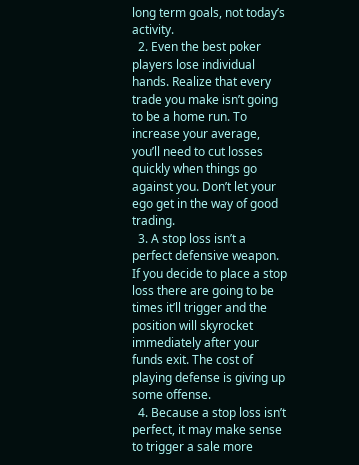long term goals, not today’s activity.
  2. Even the best poker players lose individual hands. Realize that every trade you make isn’t going to be a home run. To increase your average, you’ll need to cut losses quickly when things go against you. Don’t let your ego get in the way of good trading.
  3. A stop loss isn’t a perfect defensive weapon. If you decide to place a stop loss there are going to be times it’ll trigger and the position will skyrocket immediately after your funds exit. The cost of playing defense is giving up some offense.
  4. Because a stop loss isn’t perfect, it may make sense to trigger a sale more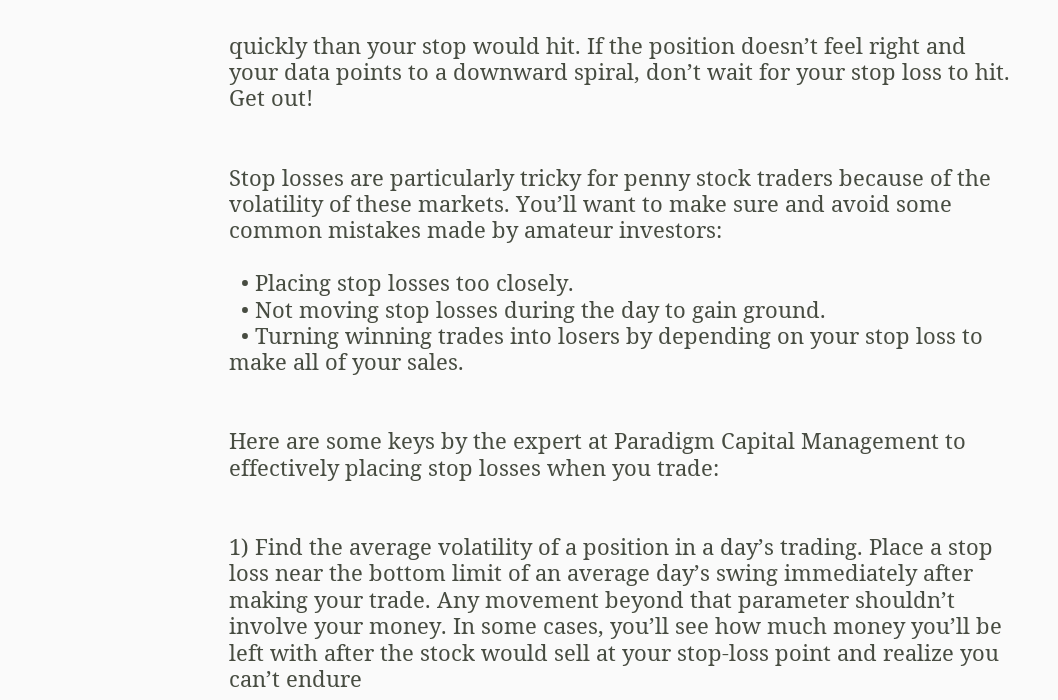quickly than your stop would hit. If the position doesn’t feel right and your data points to a downward spiral, don’t wait for your stop loss to hit. Get out!


Stop losses are particularly tricky for penny stock traders because of the volatility of these markets. You’ll want to make sure and avoid some common mistakes made by amateur investors:

  • Placing stop losses too closely.
  • Not moving stop losses during the day to gain ground.
  • Turning winning trades into losers by depending on your stop loss to make all of your sales.


Here are some keys by the expert at Paradigm Capital Management to effectively placing stop losses when you trade:


1) Find the average volatility of a position in a day’s trading. Place a stop loss near the bottom limit of an average day’s swing immediately after making your trade. Any movement beyond that parameter shouldn’t involve your money. In some cases, you’ll see how much money you’ll be left with after the stock would sell at your stop-loss point and realize you can’t endure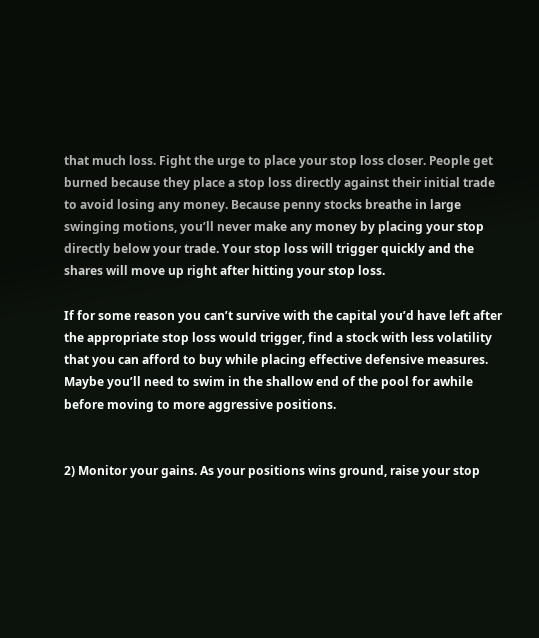that much loss. Fight the urge to place your stop loss closer. People get burned because they place a stop loss directly against their initial trade to avoid losing any money. Because penny stocks breathe in large swinging motions, you’ll never make any money by placing your stop directly below your trade. Your stop loss will trigger quickly and the shares will move up right after hitting your stop loss.

If for some reason you can’t survive with the capital you’d have left after the appropriate stop loss would trigger, find a stock with less volatility that you can afford to buy while placing effective defensive measures. Maybe you’ll need to swim in the shallow end of the pool for awhile before moving to more aggressive positions.


2) Monitor your gains. As your positions wins ground, raise your stop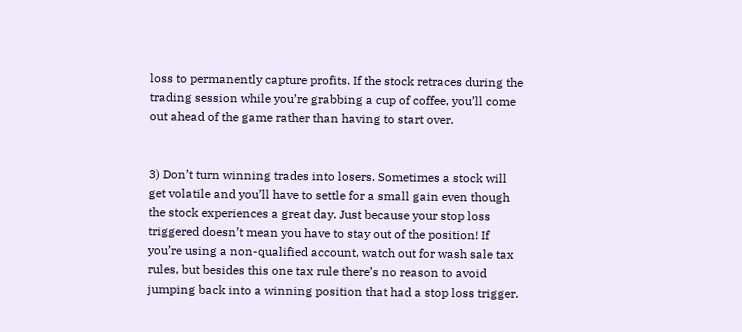loss to permanently capture profits. If the stock retraces during the trading session while you’re grabbing a cup of coffee, you’ll come out ahead of the game rather than having to start over.


3) Don’t turn winning trades into losers. Sometimes a stock will get volatile and you’ll have to settle for a small gain even though the stock experiences a great day. Just because your stop loss triggered doesn’t mean you have to stay out of the position! If you’re using a non-qualified account, watch out for wash sale tax rules, but besides this one tax rule there’s no reason to avoid jumping back into a winning position that had a stop loss trigger.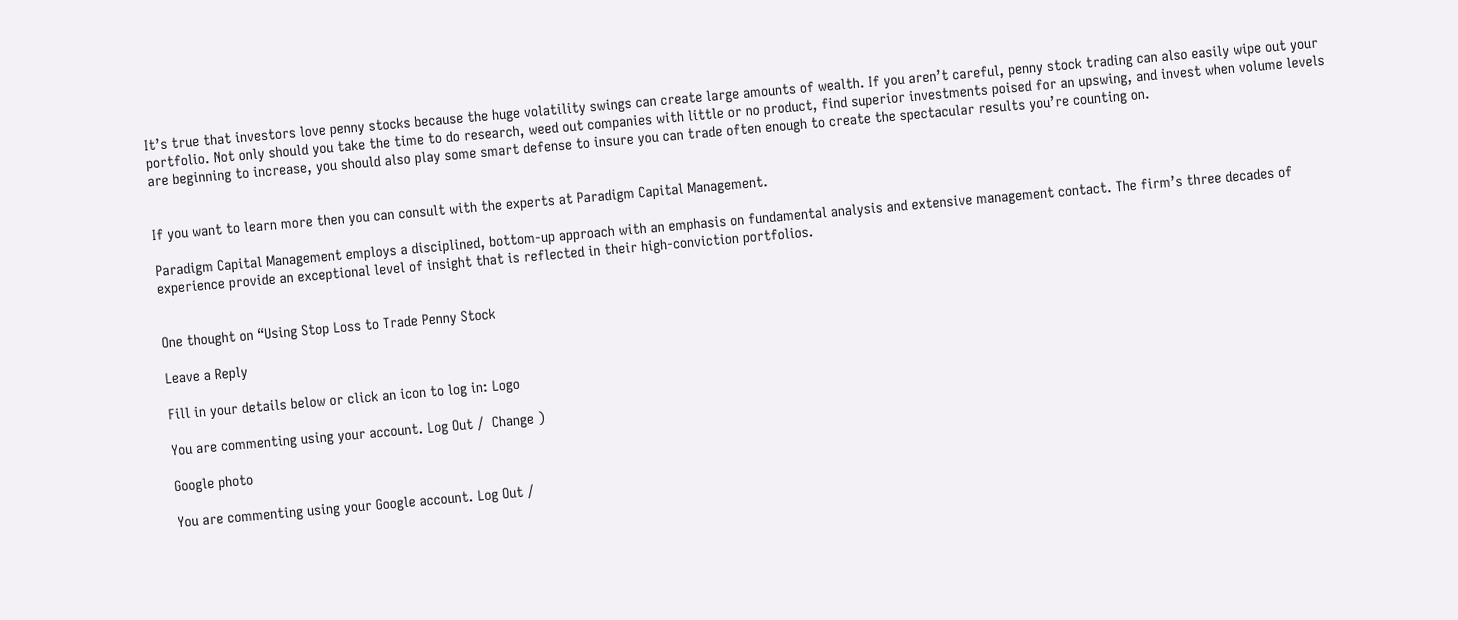It’s true that investors love penny stocks because the huge volatility swings can create large amounts of wealth. If you aren’t careful, penny stock trading can also easily wipe out your portfolio. Not only should you take the time to do research, weed out companies with little or no product, find superior investments poised for an upswing, and invest when volume levels are beginning to increase, you should also play some smart defense to insure you can trade often enough to create the spectacular results you’re counting on.


If you want to learn more then you can consult with the experts at Paradigm Capital Management.

Paradigm Capital Management employs a disciplined, bottom-up approach with an emphasis on fundamental analysis and extensive management contact. The firm’s three decades of experience provide an exceptional level of insight that is reflected in their high-conviction portfolios.


One thought on “Using Stop Loss to Trade Penny Stock

Leave a Reply

Fill in your details below or click an icon to log in: Logo

You are commenting using your account. Log Out /  Change )

Google photo

You are commenting using your Google account. Log Out /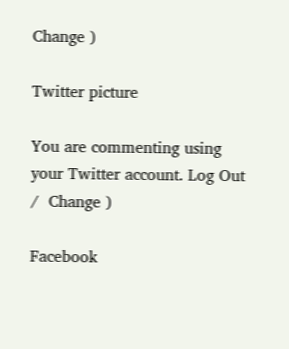Change )

Twitter picture

You are commenting using your Twitter account. Log Out /  Change )

Facebook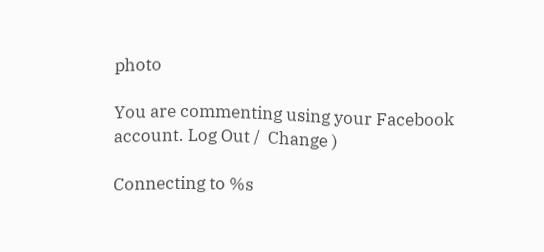photo

You are commenting using your Facebook account. Log Out /  Change )

Connecting to %s